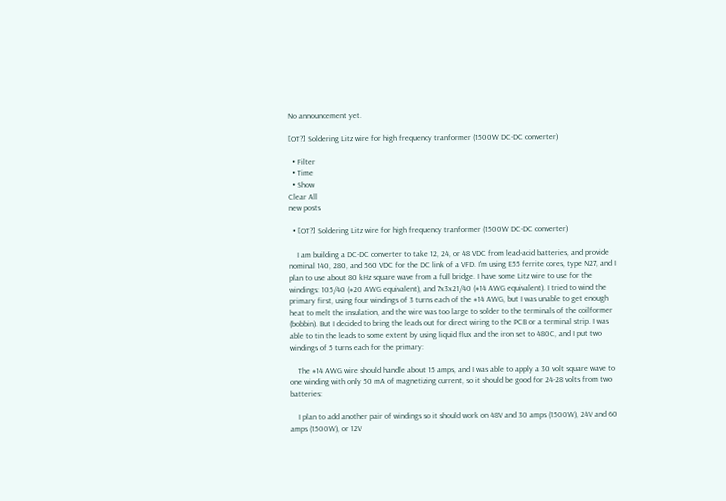No announcement yet.

[OT?] Soldering Litz wire for high frequency tranformer (1500W DC-DC converter)

  • Filter
  • Time
  • Show
Clear All
new posts

  • [OT?] Soldering Litz wire for high frequency tranformer (1500W DC-DC converter)

    I am building a DC-DC converter to take 12, 24, or 48 VDC from lead-acid batteries, and provide nominal 140, 280, and 560 VDC for the DC link of a VFD. I'm using E55 ferrite cores, type N27, and I plan to use about 80 kHz square wave from a full bridge. I have some Litz wire to use for the windings: 105/40 (#20 AWG equivalent), and 7x3x21/40 (#14 AWG equivalent). I tried to wind the primary first, using four windings of 3 turns each of the #14 AWG, but I was unable to get enough heat to melt the insulation, and the wire was too large to solder to the terminals of the coilformer (bobbin). But I decided to bring the leads out for direct wiring to the PCB or a terminal strip. I was able to tin the leads to some extent by using liquid flux and the iron set to 480C, and I put two windings of 5 turns each for the primary:

    The #14 AWG wire should handle about 15 amps, and I was able to apply a 30 volt square wave to one winding with only 50 mA of magnetizing current, so it should be good for 24-28 volts from two batteries:

    I plan to add another pair of windings so it should work on 48V and 30 amps (1500W), 24V and 60 amps (1500W), or 12V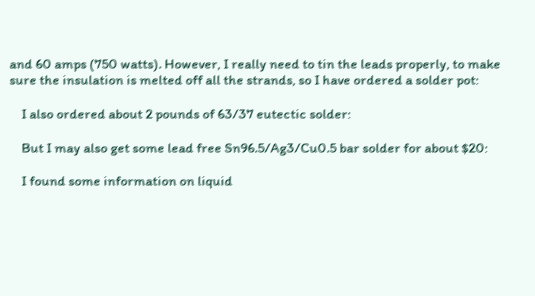and 60 amps (750 watts). However, I really need to tin the leads properly, to make sure the insulation is melted off all the strands, so I have ordered a solder pot:

    I also ordered about 2 pounds of 63/37 eutectic solder:

    But I may also get some lead free Sn96.5/Ag3/Cu0.5 bar solder for about $20:

    I found some information on liquid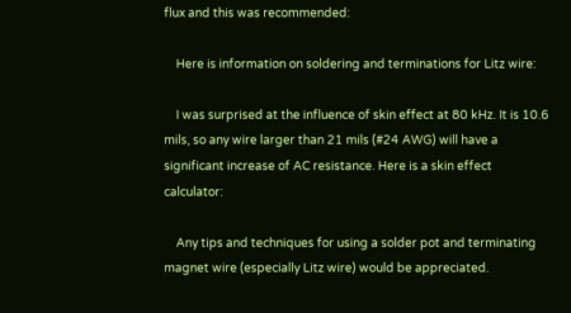flux and this was recommended:

    Here is information on soldering and terminations for Litz wire:

    I was surprised at the influence of skin effect at 80 kHz. It is 10.6 mils, so any wire larger than 21 mils (#24 AWG) will have a significant increase of AC resistance. Here is a skin effect calculator:

    Any tips and techniques for using a solder pot and terminating magnet wire (especially Litz wire) would be appreciated.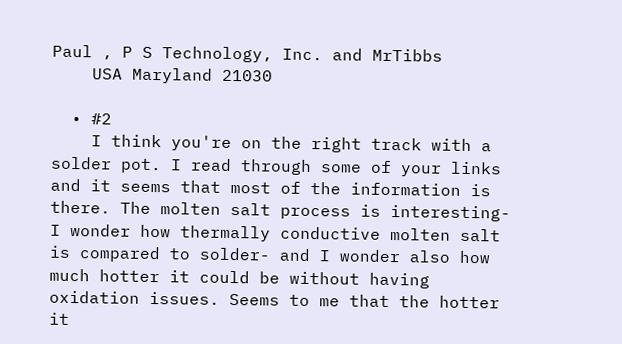Paul , P S Technology, Inc. and MrTibbs
    USA Maryland 21030

  • #2
    I think you're on the right track with a solder pot. I read through some of your links and it seems that most of the information is there. The molten salt process is interesting- I wonder how thermally conductive molten salt is compared to solder- and I wonder also how much hotter it could be without having oxidation issues. Seems to me that the hotter it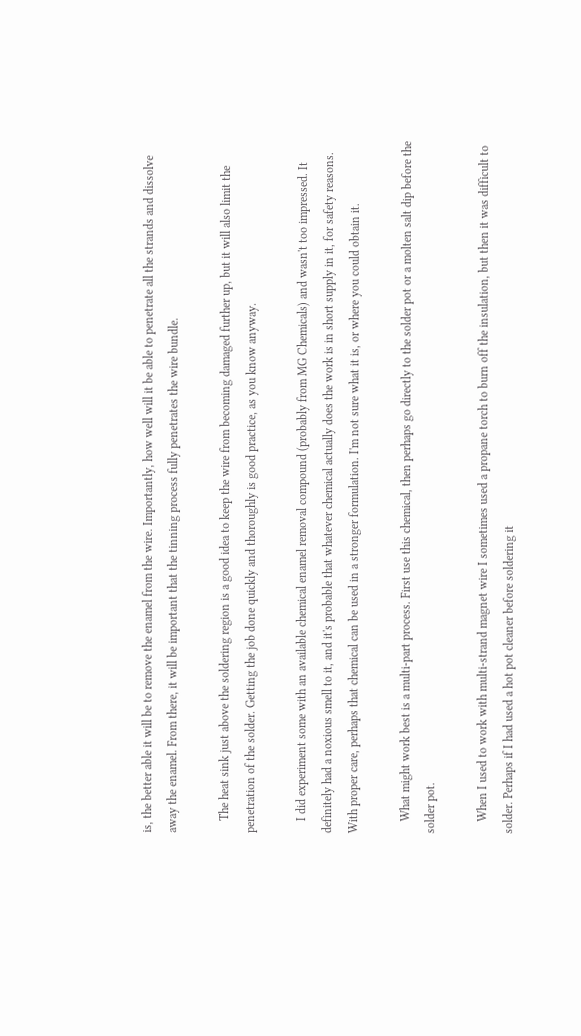is, the better able it will be to remove the enamel from the wire. Importantly, how well will it be able to penetrate all the strands and dissolve away the enamel. From there, it will be important that the tinning process fully penetrates the wire bundle.

    The heat sink just above the soldering region is a good idea to keep the wire from becoming damaged further up, but it will also limit the penetration of the solder. Getting the job done quickly and thoroughly is good practice, as you know anyway.

    I did experiment some with an available chemical enamel removal compound (probably from MG Chemicals) and wasn't too impressed. It definitely had a noxious smell to it, and it's probable that whatever chemical actually does the work is in short supply in it, for safety reasons. With proper care, perhaps that chemical can be used in a stronger formulation. I'm not sure what it is, or where you could obtain it.

    What might work best is a multi-part process. First use this chemical, then perhaps go directly to the solder pot or a molten salt dip before the solder pot.

    When I used to work with multi-strand magnet wire I sometimes used a propane torch to burn off the insulation, but then it was difficult to solder. Perhaps if I had used a hot pot cleaner before soldering it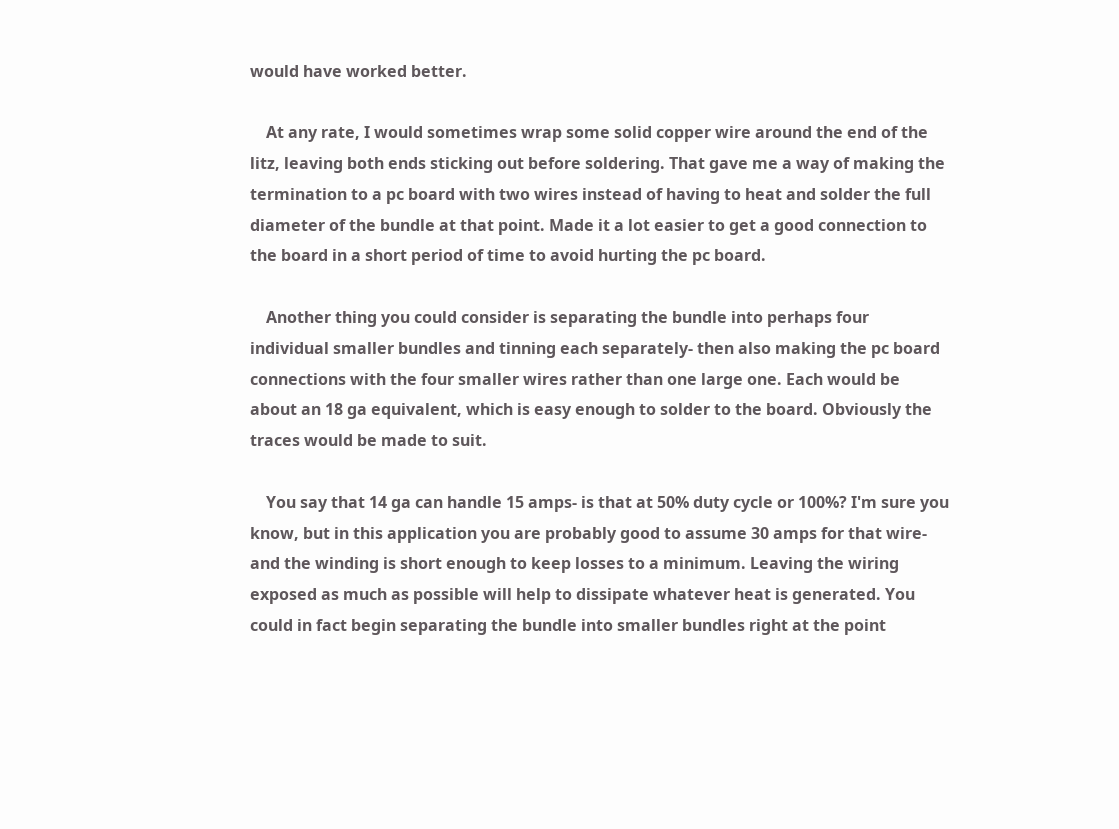would have worked better.

    At any rate, I would sometimes wrap some solid copper wire around the end of the litz, leaving both ends sticking out before soldering. That gave me a way of making the termination to a pc board with two wires instead of having to heat and solder the full diameter of the bundle at that point. Made it a lot easier to get a good connection to the board in a short period of time to avoid hurting the pc board.

    Another thing you could consider is separating the bundle into perhaps four individual smaller bundles and tinning each separately- then also making the pc board connections with the four smaller wires rather than one large one. Each would be about an 18 ga equivalent, which is easy enough to solder to the board. Obviously the traces would be made to suit.

    You say that 14 ga can handle 15 amps- is that at 50% duty cycle or 100%? I'm sure you know, but in this application you are probably good to assume 30 amps for that wire- and the winding is short enough to keep losses to a minimum. Leaving the wiring exposed as much as possible will help to dissipate whatever heat is generated. You could in fact begin separating the bundle into smaller bundles right at the point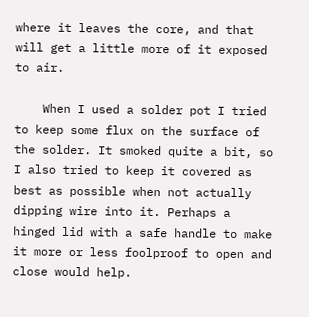where it leaves the core, and that will get a little more of it exposed to air.

    When I used a solder pot I tried to keep some flux on the surface of the solder. It smoked quite a bit, so I also tried to keep it covered as best as possible when not actually dipping wire into it. Perhaps a hinged lid with a safe handle to make it more or less foolproof to open and close would help.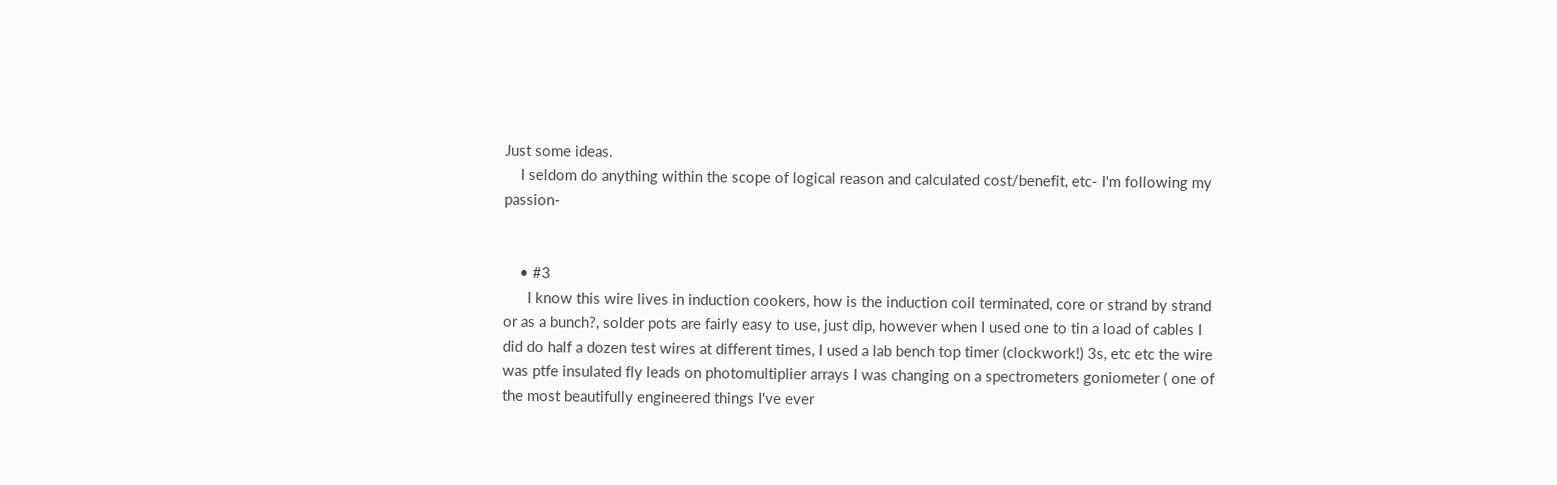Just some ideas.
    I seldom do anything within the scope of logical reason and calculated cost/benefit, etc- I'm following my passion-


    • #3
      I know this wire lives in induction cookers, how is the induction coil terminated, core or strand by strand or as a bunch?, solder pots are fairly easy to use, just dip, however when I used one to tin a load of cables I did do half a dozen test wires at different times, I used a lab bench top timer (clockwork!) 3s, etc etc the wire was ptfe insulated fly leads on photomultiplier arrays I was changing on a spectrometers goniometer ( one of the most beautifully engineered things I've ever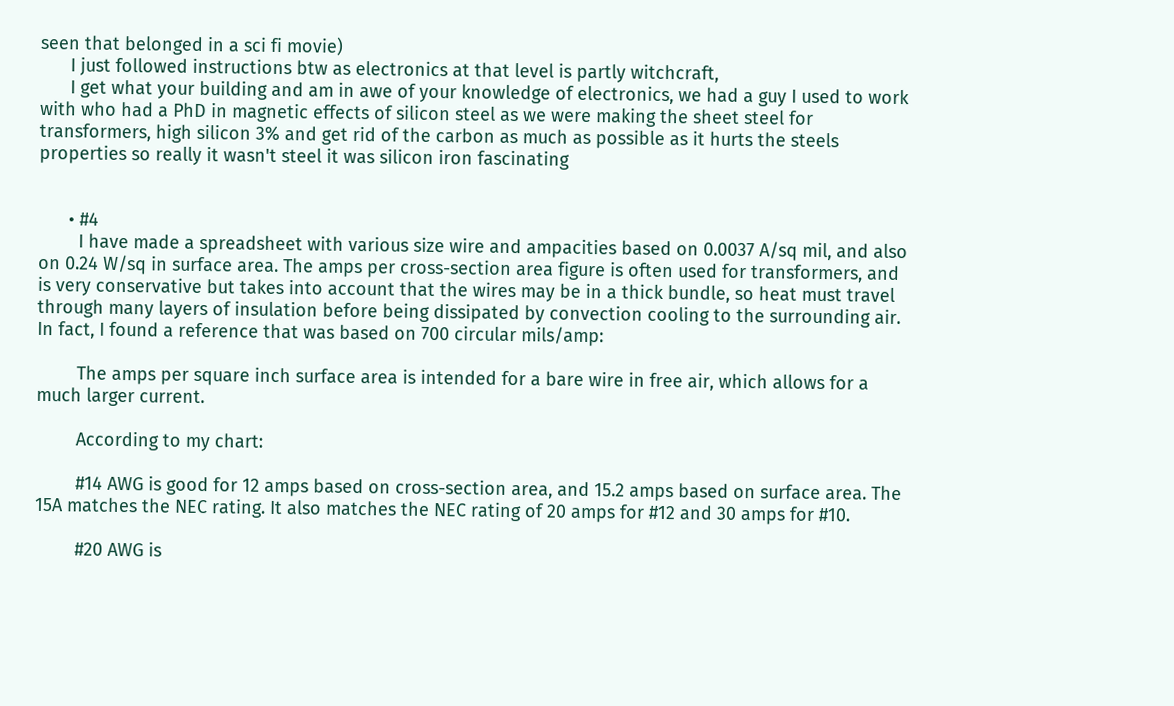seen that belonged in a sci fi movie)
      I just followed instructions btw as electronics at that level is partly witchcraft,
      I get what your building and am in awe of your knowledge of electronics, we had a guy I used to work with who had a PhD in magnetic effects of silicon steel as we were making the sheet steel for transformers, high silicon 3% and get rid of the carbon as much as possible as it hurts the steels properties so really it wasn't steel it was silicon iron fascinating


      • #4
        I have made a spreadsheet with various size wire and ampacities based on 0.0037 A/sq mil, and also on 0.24 W/sq in surface area. The amps per cross-section area figure is often used for transformers, and is very conservative but takes into account that the wires may be in a thick bundle, so heat must travel through many layers of insulation before being dissipated by convection cooling to the surrounding air. In fact, I found a reference that was based on 700 circular mils/amp:

        The amps per square inch surface area is intended for a bare wire in free air, which allows for a much larger current.

        According to my chart:

        #14 AWG is good for 12 amps based on cross-section area, and 15.2 amps based on surface area. The 15A matches the NEC rating. It also matches the NEC rating of 20 amps for #12 and 30 amps for #10.

        #20 AWG is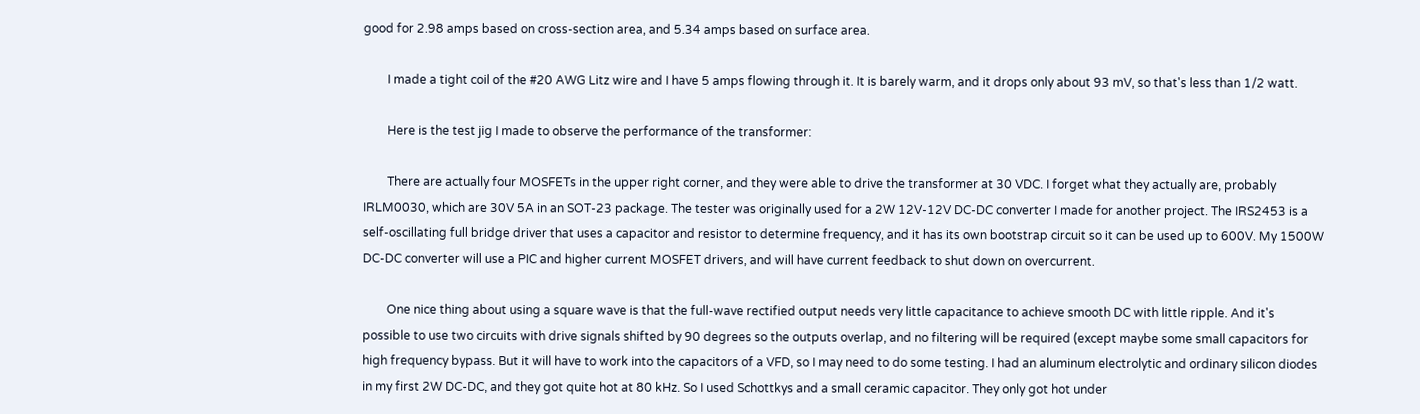good for 2.98 amps based on cross-section area, and 5.34 amps based on surface area.

        I made a tight coil of the #20 AWG Litz wire and I have 5 amps flowing through it. It is barely warm, and it drops only about 93 mV, so that's less than 1/2 watt.

        Here is the test jig I made to observe the performance of the transformer:

        There are actually four MOSFETs in the upper right corner, and they were able to drive the transformer at 30 VDC. I forget what they actually are, probably IRLM0030, which are 30V 5A in an SOT-23 package. The tester was originally used for a 2W 12V-12V DC-DC converter I made for another project. The IRS2453 is a self-oscillating full bridge driver that uses a capacitor and resistor to determine frequency, and it has its own bootstrap circuit so it can be used up to 600V. My 1500W DC-DC converter will use a PIC and higher current MOSFET drivers, and will have current feedback to shut down on overcurrent.

        One nice thing about using a square wave is that the full-wave rectified output needs very little capacitance to achieve smooth DC with little ripple. And it's possible to use two circuits with drive signals shifted by 90 degrees so the outputs overlap, and no filtering will be required (except maybe some small capacitors for high frequency bypass. But it will have to work into the capacitors of a VFD, so I may need to do some testing. I had an aluminum electrolytic and ordinary silicon diodes in my first 2W DC-DC, and they got quite hot at 80 kHz. So I used Schottkys and a small ceramic capacitor. They only got hot under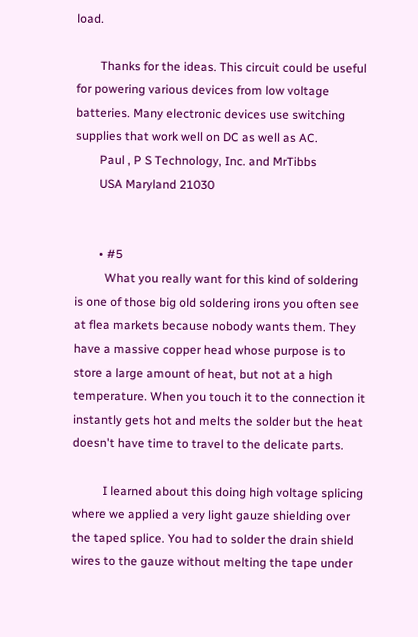load.

        Thanks for the ideas. This circuit could be useful for powering various devices from low voltage batteries. Many electronic devices use switching supplies that work well on DC as well as AC.
        Paul , P S Technology, Inc. and MrTibbs
        USA Maryland 21030


        • #5
          What you really want for this kind of soldering is one of those big old soldering irons you often see at flea markets because nobody wants them. They have a massive copper head whose purpose is to store a large amount of heat, but not at a high temperature. When you touch it to the connection it instantly gets hot and melts the solder but the heat doesn't have time to travel to the delicate parts.

          I learned about this doing high voltage splicing where we applied a very light gauze shielding over the taped splice. You had to solder the drain shield wires to the gauze without melting the tape under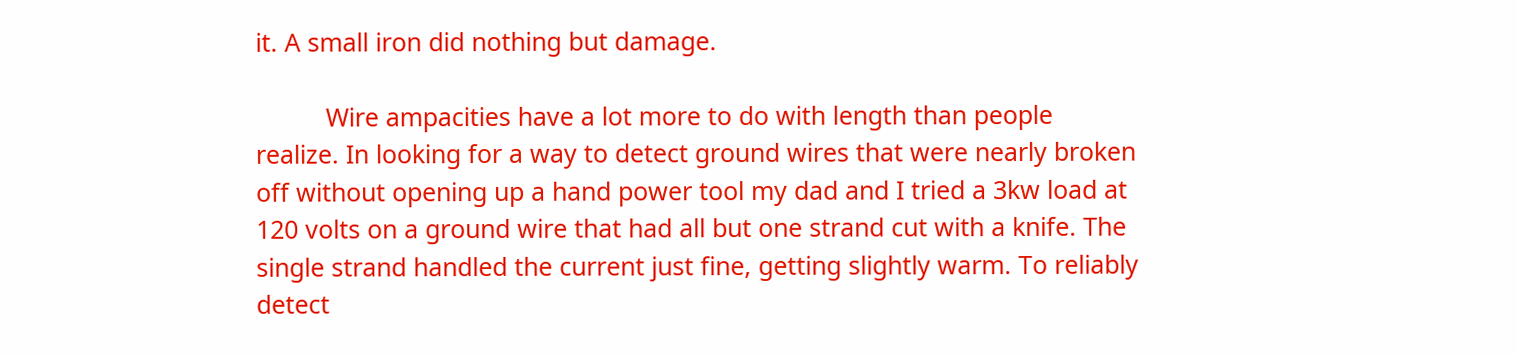it. A small iron did nothing but damage.

          Wire ampacities have a lot more to do with length than people realize. In looking for a way to detect ground wires that were nearly broken off without opening up a hand power tool my dad and I tried a 3kw load at 120 volts on a ground wire that had all but one strand cut with a knife. The single strand handled the current just fine, getting slightly warm. To reliably detect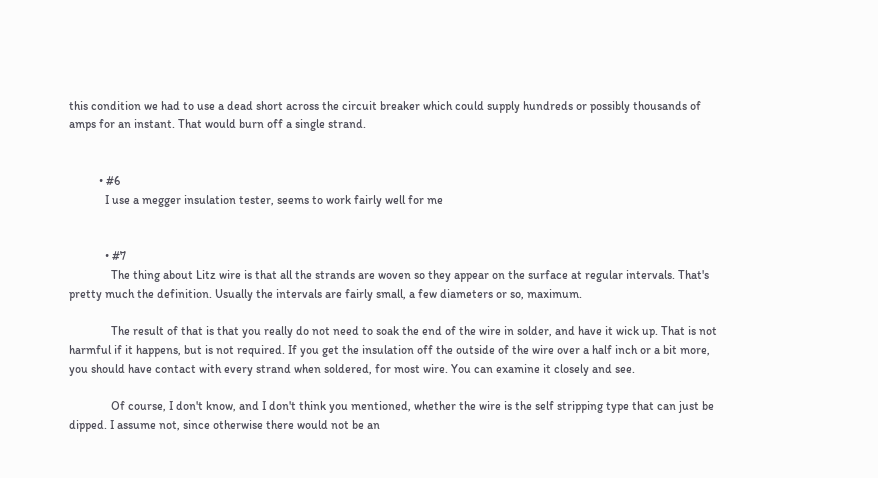this condition we had to use a dead short across the circuit breaker which could supply hundreds or possibly thousands of amps for an instant. That would burn off a single strand.


          • #6
            I use a megger insulation tester, seems to work fairly well for me


            • #7
              The thing about Litz wire is that all the strands are woven so they appear on the surface at regular intervals. That's pretty much the definition. Usually the intervals are fairly small, a few diameters or so, maximum.

              The result of that is that you really do not need to soak the end of the wire in solder, and have it wick up. That is not harmful if it happens, but is not required. If you get the insulation off the outside of the wire over a half inch or a bit more, you should have contact with every strand when soldered, for most wire. You can examine it closely and see.

              Of course, I don't know, and I don't think you mentioned, whether the wire is the self stripping type that can just be dipped. I assume not, since otherwise there would not be an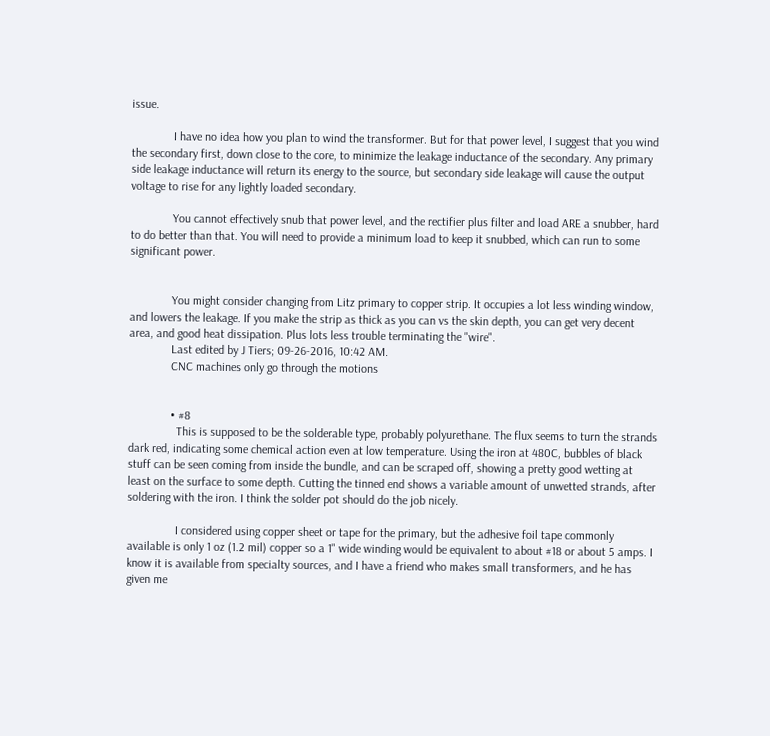issue.

              I have no idea how you plan to wind the transformer. But for that power level, I suggest that you wind the secondary first, down close to the core, to minimize the leakage inductance of the secondary. Any primary side leakage inductance will return its energy to the source, but secondary side leakage will cause the output voltage to rise for any lightly loaded secondary.

              You cannot effectively snub that power level, and the rectifier plus filter and load ARE a snubber, hard to do better than that. You will need to provide a minimum load to keep it snubbed, which can run to some significant power.


              You might consider changing from Litz primary to copper strip. It occupies a lot less winding window, and lowers the leakage. If you make the strip as thick as you can vs the skin depth, you can get very decent area, and good heat dissipation. Plus lots less trouble terminating the "wire".
              Last edited by J Tiers; 09-26-2016, 10:42 AM.
              CNC machines only go through the motions


              • #8
                This is supposed to be the solderable type, probably polyurethane. The flux seems to turn the strands dark red, indicating some chemical action even at low temperature. Using the iron at 480C, bubbles of black stuff can be seen coming from inside the bundle, and can be scraped off, showing a pretty good wetting at least on the surface to some depth. Cutting the tinned end shows a variable amount of unwetted strands, after soldering with the iron. I think the solder pot should do the job nicely.

                I considered using copper sheet or tape for the primary, but the adhesive foil tape commonly available is only 1 oz (1.2 mil) copper so a 1" wide winding would be equivalent to about #18 or about 5 amps. I know it is available from specialty sources, and I have a friend who makes small transformers, and he has given me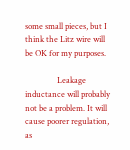some small pieces, but I think the Litz wire will be OK for my purposes.

                Leakage inductance will probably not be a problem. It will cause poorer regulation, as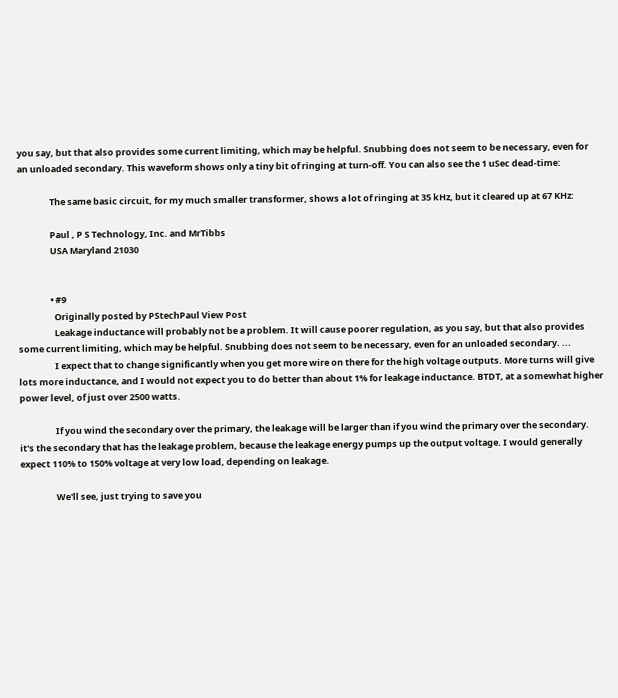you say, but that also provides some current limiting, which may be helpful. Snubbing does not seem to be necessary, even for an unloaded secondary. This waveform shows only a tiny bit of ringing at turn-off. You can also see the 1 uSec dead-time:

                The same basic circuit, for my much smaller transformer, shows a lot of ringing at 35 kHz, but it cleared up at 67 KHz:

                Paul , P S Technology, Inc. and MrTibbs
                USA Maryland 21030


                • #9
                  Originally posted by PStechPaul View Post
                  Leakage inductance will probably not be a problem. It will cause poorer regulation, as you say, but that also provides some current limiting, which may be helpful. Snubbing does not seem to be necessary, even for an unloaded secondary. ...
                  I expect that to change significantly when you get more wire on there for the high voltage outputs. More turns will give lots more inductance, and I would not expect you to do better than about 1% for leakage inductance. BTDT, at a somewhat higher power level, of just over 2500 watts.

                  If you wind the secondary over the primary, the leakage will be larger than if you wind the primary over the secondary. it's the secondary that has the leakage problem, because the leakage energy pumps up the output voltage. I would generally expect 110% to 150% voltage at very low load, depending on leakage.

                  We'll see, just trying to save you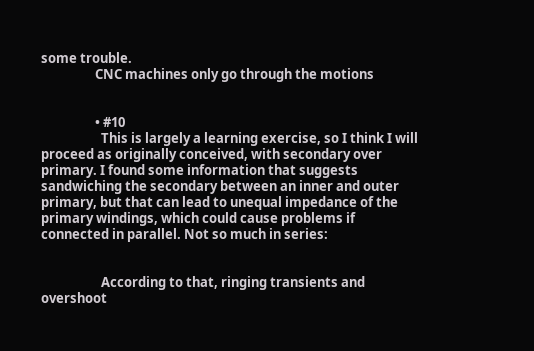some trouble.
                  CNC machines only go through the motions


                  • #10
                    This is largely a learning exercise, so I think I will proceed as originally conceived, with secondary over primary. I found some information that suggests sandwiching the secondary between an inner and outer primary, but that can lead to unequal impedance of the primary windings, which could cause problems if connected in parallel. Not so much in series:


                    According to that, ringing transients and overshoot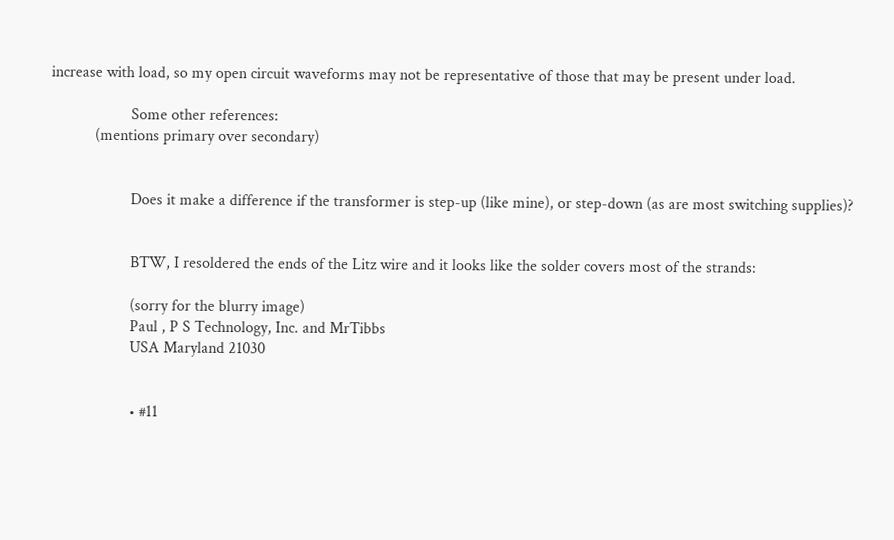increase with load, so my open circuit waveforms may not be representative of those that may be present under load.

                    Some other references:
           (mentions primary over secondary)


                    Does it make a difference if the transformer is step-up (like mine), or step-down (as are most switching supplies)?


                    BTW, I resoldered the ends of the Litz wire and it looks like the solder covers most of the strands:

                    (sorry for the blurry image)
                    Paul , P S Technology, Inc. and MrTibbs
                    USA Maryland 21030


                    • #11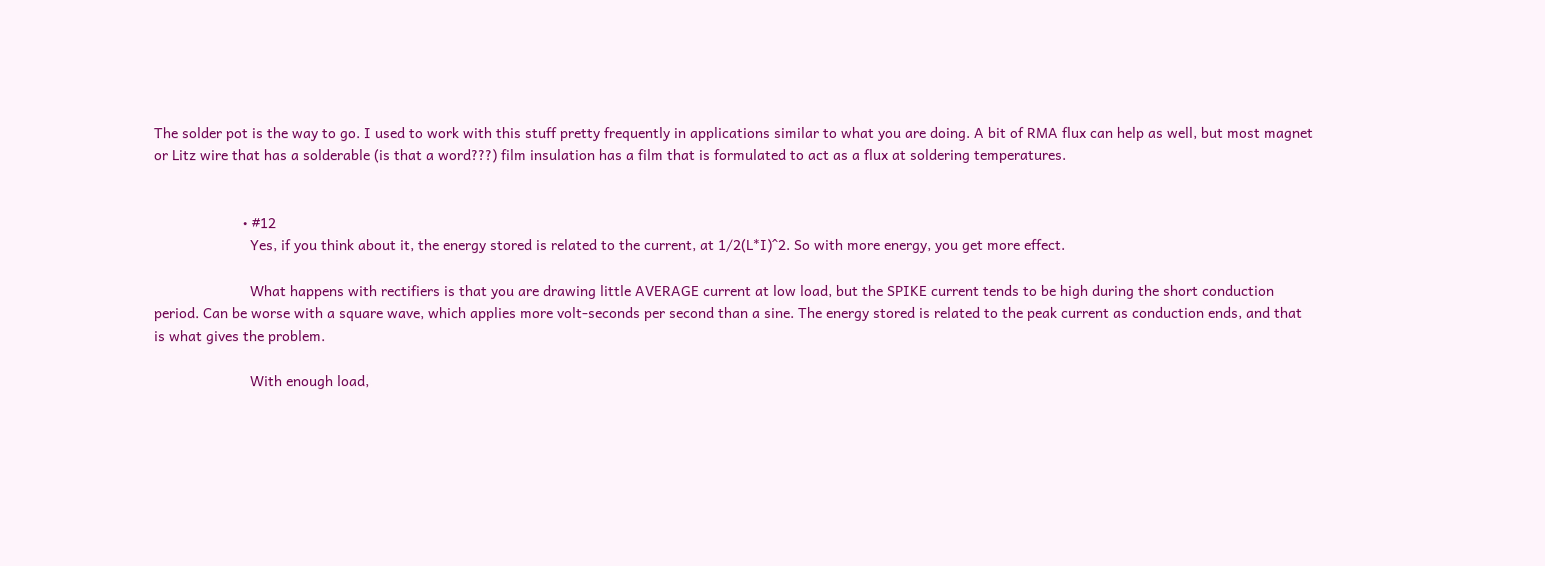The solder pot is the way to go. I used to work with this stuff pretty frequently in applications similar to what you are doing. A bit of RMA flux can help as well, but most magnet or Litz wire that has a solderable (is that a word???) film insulation has a film that is formulated to act as a flux at soldering temperatures.


                      • #12
                        Yes, if you think about it, the energy stored is related to the current, at 1/2(L*I)^2. So with more energy, you get more effect.

                        What happens with rectifiers is that you are drawing little AVERAGE current at low load, but the SPIKE current tends to be high during the short conduction period. Can be worse with a square wave, which applies more volt-seconds per second than a sine. The energy stored is related to the peak current as conduction ends, and that is what gives the problem.

                        With enough load,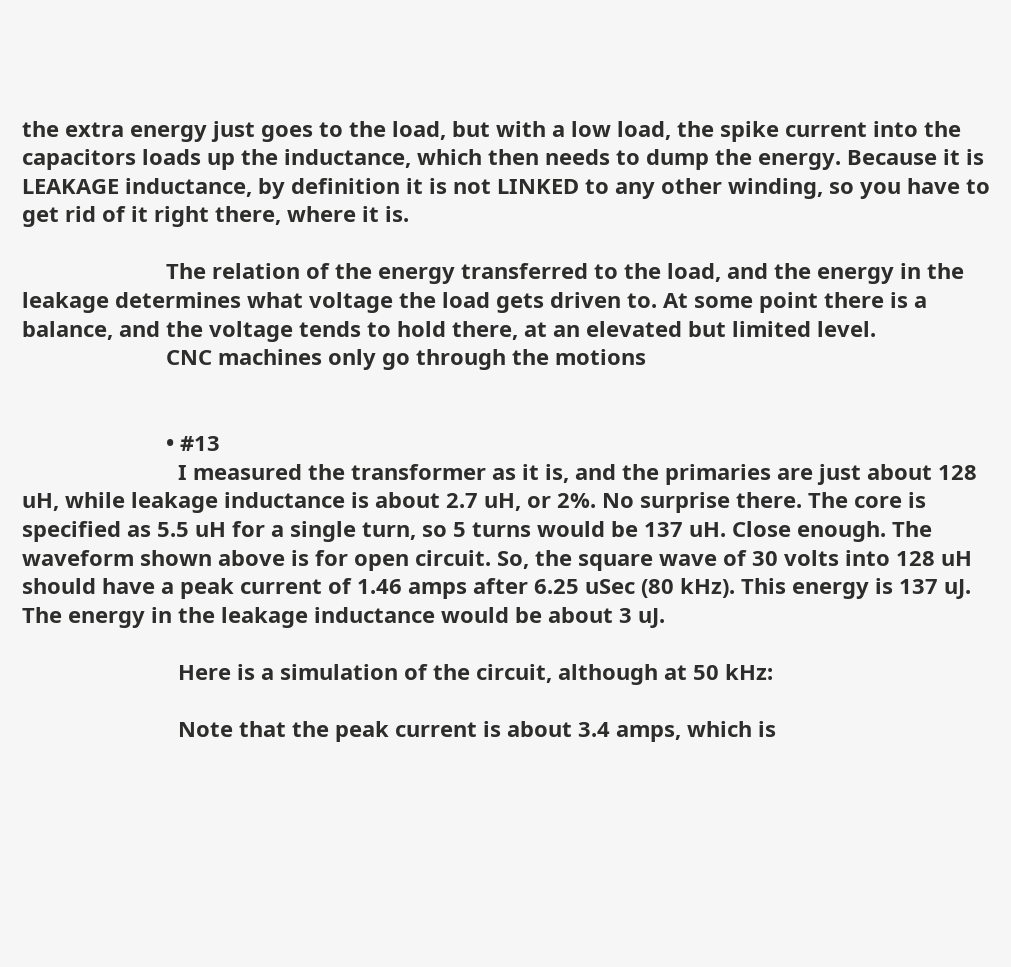the extra energy just goes to the load, but with a low load, the spike current into the capacitors loads up the inductance, which then needs to dump the energy. Because it is LEAKAGE inductance, by definition it is not LINKED to any other winding, so you have to get rid of it right there, where it is.

                        The relation of the energy transferred to the load, and the energy in the leakage determines what voltage the load gets driven to. At some point there is a balance, and the voltage tends to hold there, at an elevated but limited level.
                        CNC machines only go through the motions


                        • #13
                          I measured the transformer as it is, and the primaries are just about 128 uH, while leakage inductance is about 2.7 uH, or 2%. No surprise there. The core is specified as 5.5 uH for a single turn, so 5 turns would be 137 uH. Close enough. The waveform shown above is for open circuit. So, the square wave of 30 volts into 128 uH should have a peak current of 1.46 amps after 6.25 uSec (80 kHz). This energy is 137 uJ. The energy in the leakage inductance would be about 3 uJ.

                          Here is a simulation of the circuit, although at 50 kHz:

                          Note that the peak current is about 3.4 amps, which is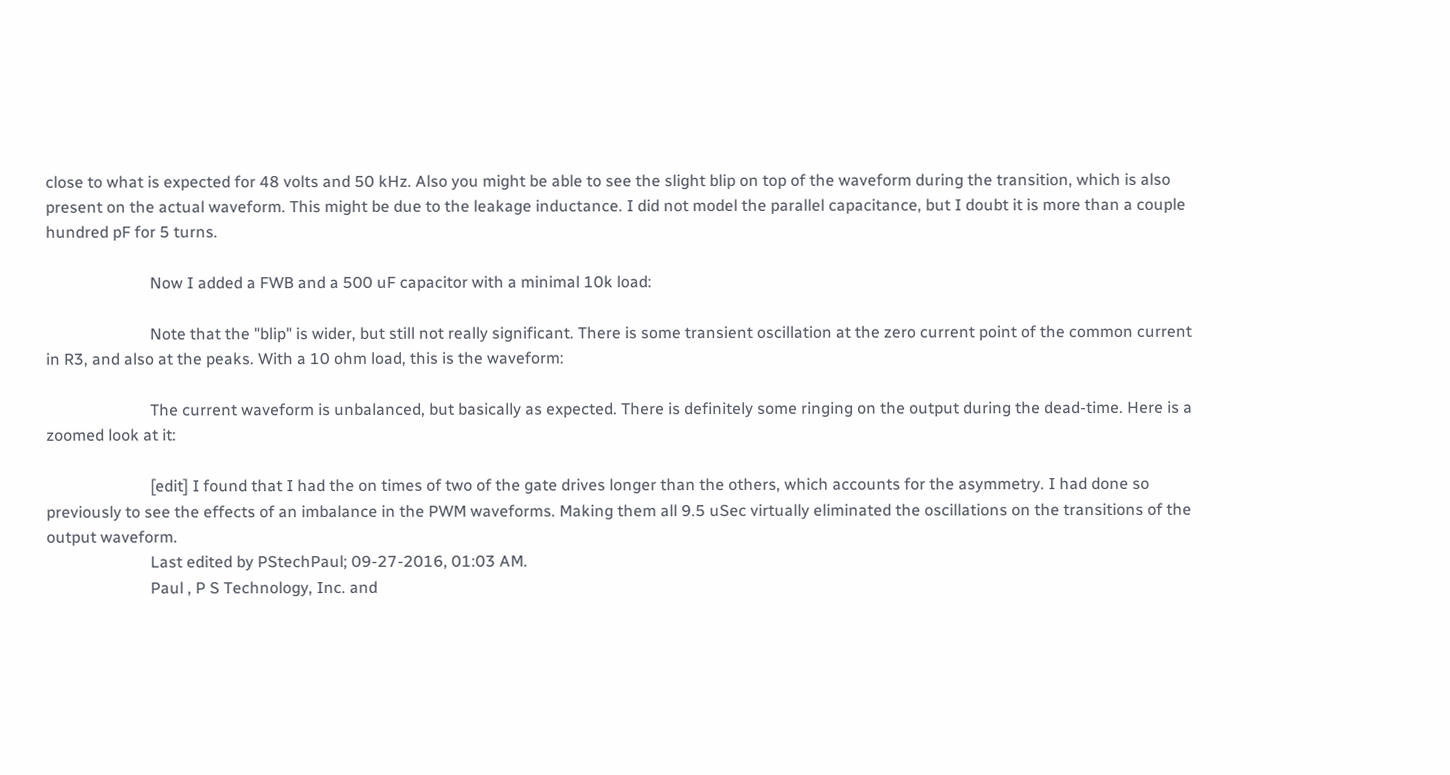close to what is expected for 48 volts and 50 kHz. Also you might be able to see the slight blip on top of the waveform during the transition, which is also present on the actual waveform. This might be due to the leakage inductance. I did not model the parallel capacitance, but I doubt it is more than a couple hundred pF for 5 turns.

                          Now I added a FWB and a 500 uF capacitor with a minimal 10k load:

                          Note that the "blip" is wider, but still not really significant. There is some transient oscillation at the zero current point of the common current in R3, and also at the peaks. With a 10 ohm load, this is the waveform:

                          The current waveform is unbalanced, but basically as expected. There is definitely some ringing on the output during the dead-time. Here is a zoomed look at it:

                          [edit] I found that I had the on times of two of the gate drives longer than the others, which accounts for the asymmetry. I had done so previously to see the effects of an imbalance in the PWM waveforms. Making them all 9.5 uSec virtually eliminated the oscillations on the transitions of the output waveform.
                          Last edited by PStechPaul; 09-27-2016, 01:03 AM.
                          Paul , P S Technology, Inc. and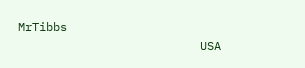MrTibbs
                          USA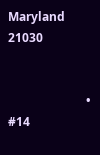Maryland 21030


                          • #14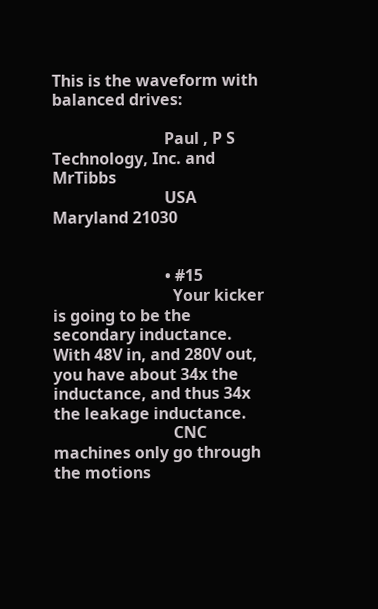This is the waveform with balanced drives:

                            Paul , P S Technology, Inc. and MrTibbs
                            USA Maryland 21030


                            • #15
                              Your kicker is going to be the secondary inductance. With 48V in, and 280V out, you have about 34x the inductance, and thus 34x the leakage inductance.
                              CNC machines only go through the motions